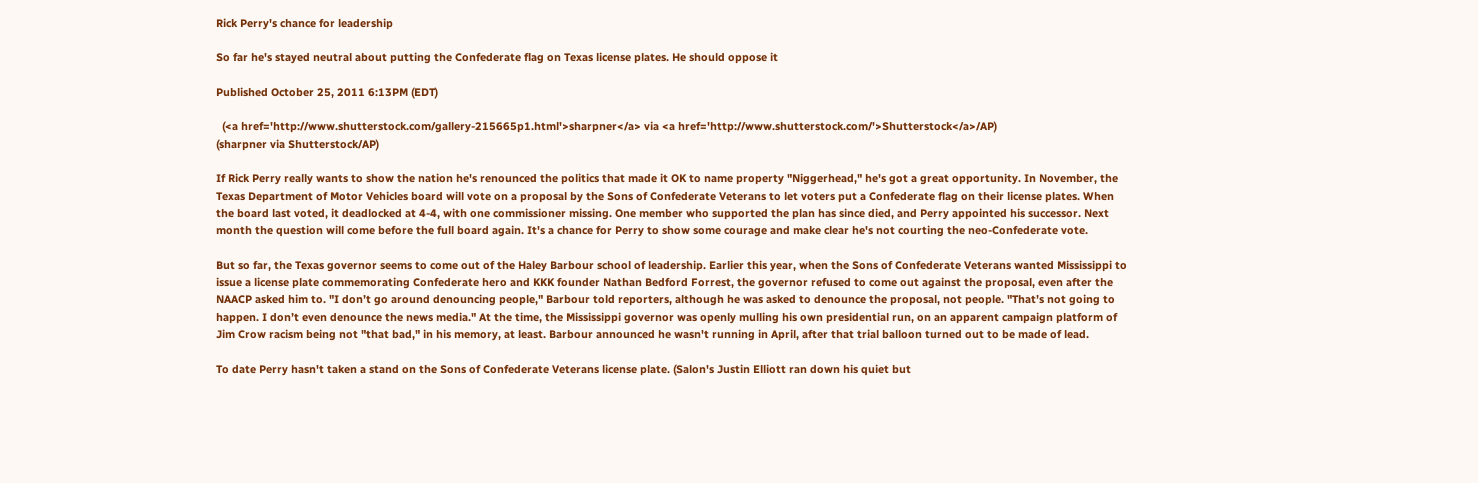Rick Perry's chance for leadership

So far he's stayed neutral about putting the Confederate flag on Texas license plates. He should oppose it

Published October 25, 2011 6:13PM (EDT)

  (<a href='http://www.shutterstock.com/gallery-215665p1.html'>sharpner</a> via <a href='http://www.shutterstock.com/'>Shutterstock</a>/AP)
(sharpner via Shutterstock/AP)

If Rick Perry really wants to show the nation he's renounced the politics that made it OK to name property "Niggerhead," he's got a great opportunity. In November, the Texas Department of Motor Vehicles board will vote on a proposal by the Sons of Confederate Veterans to let voters put a Confederate flag on their license plates. When the board last voted, it deadlocked at 4-4, with one commissioner missing. One member who supported the plan has since died, and Perry appointed his successor. Next month the question will come before the full board again. It's a chance for Perry to show some courage and make clear he's not courting the neo-Confederate vote.

But so far, the Texas governor seems to come out of the Haley Barbour school of leadership. Earlier this year, when the Sons of Confederate Veterans wanted Mississippi to issue a license plate commemorating Confederate hero and KKK founder Nathan Bedford Forrest, the governor refused to come out against the proposal, even after the NAACP asked him to. "I don’t go around denouncing people," Barbour told reporters, although he was asked to denounce the proposal, not people. "That’s not going to happen. I don’t even denounce the news media." At the time, the Mississippi governor was openly mulling his own presidential run, on an apparent campaign platform of Jim Crow racism being not "that bad," in his memory, at least. Barbour announced he wasn't running in April, after that trial balloon turned out to be made of lead.

To date Perry hasn't taken a stand on the Sons of Confederate Veterans license plate. (Salon's Justin Elliott ran down his quiet but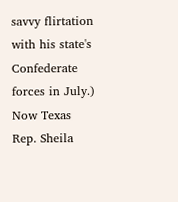savvy flirtation with his state's Confederate forces in July.) Now Texas Rep. Sheila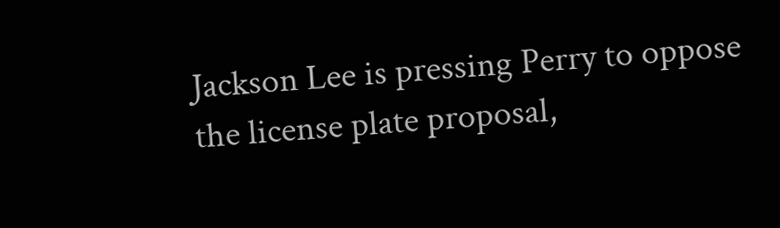Jackson Lee is pressing Perry to oppose the license plate proposal,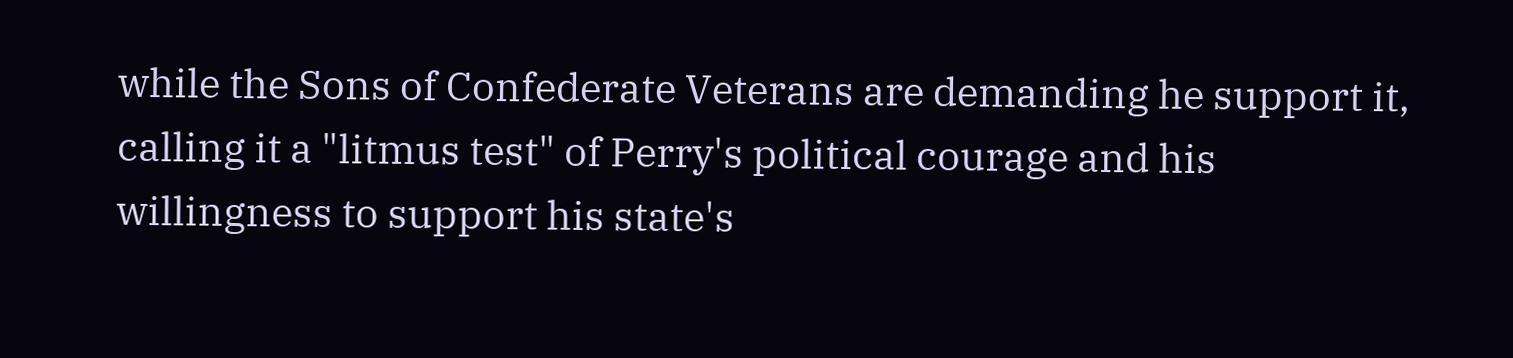while the Sons of Confederate Veterans are demanding he support it, calling it a "litmus test" of Perry's political courage and his willingness to support his state's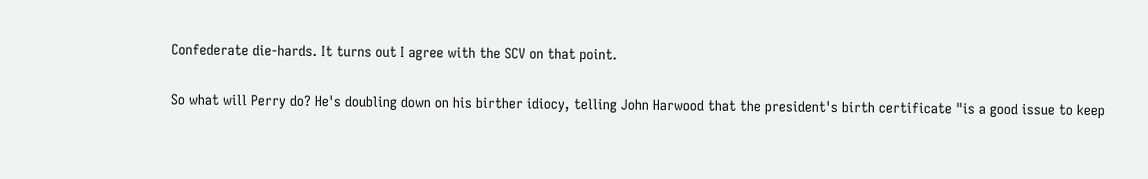Confederate die-hards. It turns out I agree with the SCV on that point.

So what will Perry do? He's doubling down on his birther idiocy, telling John Harwood that the president's birth certificate "is a good issue to keep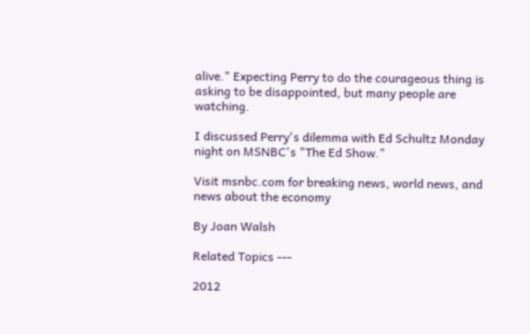alive." Expecting Perry to do the courageous thing is asking to be disappointed, but many people are watching.

I discussed Perry's dilemma with Ed Schultz Monday night on MSNBC's "The Ed Show."

Visit msnbc.com for breaking news, world news, and news about the economy

By Joan Walsh

Related Topics ---

2012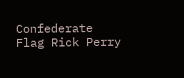Confederate Flag Rick Perry